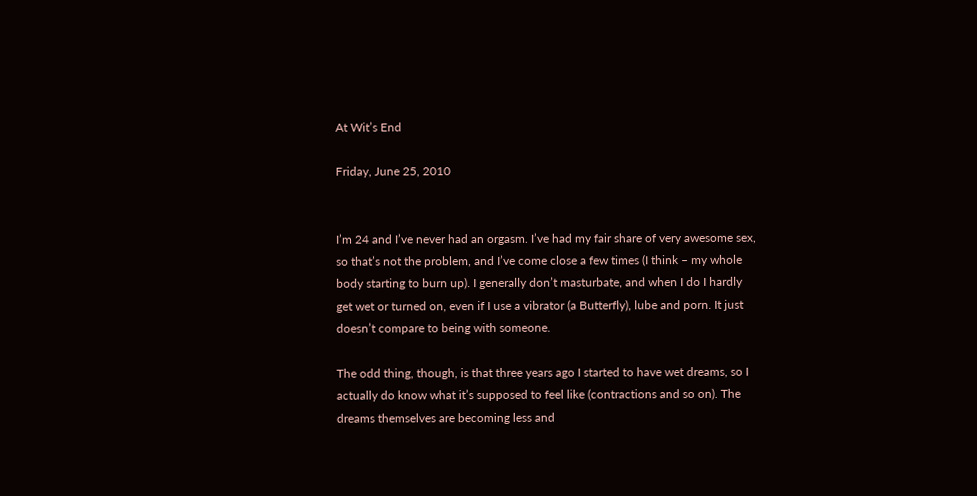At Wit’s End

Friday, June 25, 2010


I’m 24 and I’ve never had an orgasm. I’ve had my fair share of very awesome sex, so that’s not the problem, and I’ve come close a few times (I think – my whole body starting to burn up). I generally don’t masturbate, and when I do I hardly get wet or turned on, even if I use a vibrator (a Butterfly), lube and porn. It just doesn’t compare to being with someone.

The odd thing, though, is that three years ago I started to have wet dreams, so I actually do know what it’s supposed to feel like (contractions and so on). The dreams themselves are becoming less and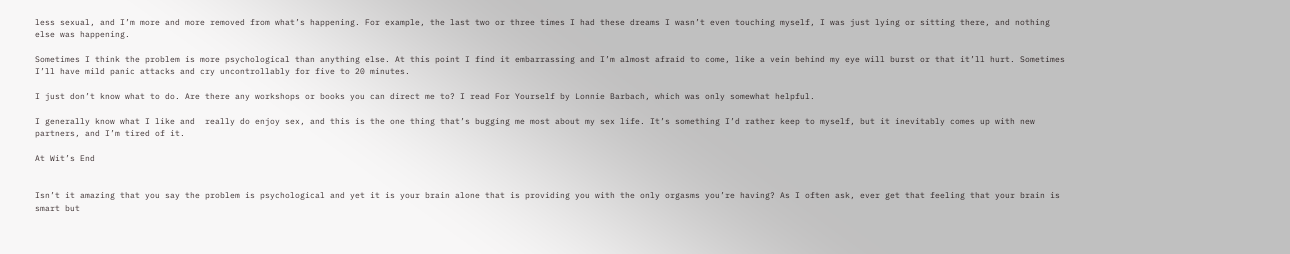less sexual, and I’m more and more removed from what’s happening. For example, the last two or three times I had these dreams I wasn’t even touching myself, I was just lying or sitting there, and nothing else was happening.

Sometimes I think the problem is more psychological than anything else. At this point I find it embarrassing and I’m almost afraid to come, like a vein behind my eye will burst or that it’ll hurt. Sometimes I’ll have mild panic attacks and cry uncontrollably for five to 20 minutes.

I just don’t know what to do. Are there any workshops or books you can direct me to? I read For Yourself by Lonnie Barbach, which was only somewhat helpful.

I generally know what I like and  really do enjoy sex, and this is the one thing that’s bugging me most about my sex life. It’s something I’d rather keep to myself, but it inevitably comes up with new partners, and I’m tired of it.

At Wit’s End


Isn’t it amazing that you say the problem is psychological and yet it is your brain alone that is providing you with the only orgasms you’re having? As I often ask, ever get that feeling that your brain is smart but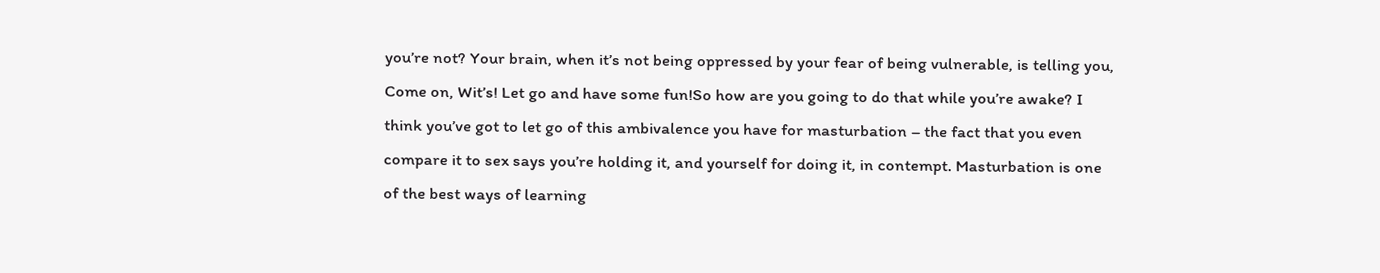you’re not? Your brain, when it’s not being oppressed by your fear of being vulnerable, is telling you, Come on, Wit’s! Let go and have some fun!So how are you going to do that while you’re awake? I think you’ve got to let go of this ambivalence you have for masturbation – the fact that you even compare it to sex says you’re holding it, and yourself for doing it, in contempt. Masturbation is one of the best ways of learning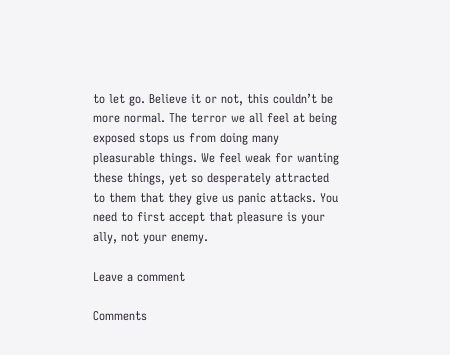to let go. Believe it or not, this couldn’t be more normal. The terror we all feel at being exposed stops us from doing many pleasurable things. We feel weak for wanting these things, yet so desperately attracted to them that they give us panic attacks. You need to first accept that pleasure is your ally, not your enemy.

Leave a comment

Comments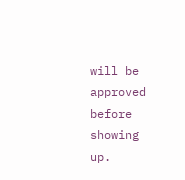will be approved before showing up.